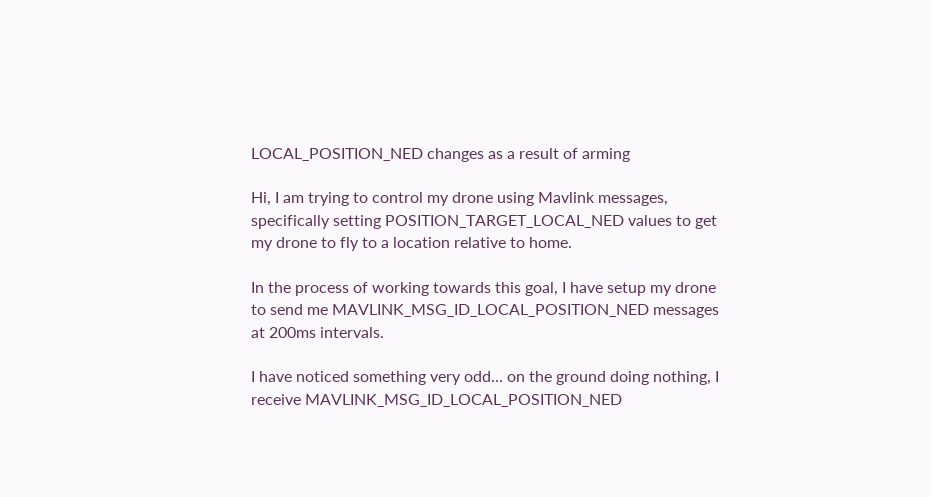LOCAL_POSITION_NED changes as a result of arming

Hi, I am trying to control my drone using Mavlink messages, specifically setting POSITION_TARGET_LOCAL_NED values to get my drone to fly to a location relative to home.

In the process of working towards this goal, I have setup my drone to send me MAVLINK_MSG_ID_LOCAL_POSITION_NED messages at 200ms intervals.

I have noticed something very odd… on the ground doing nothing, I receive MAVLINK_MSG_ID_LOCAL_POSITION_NED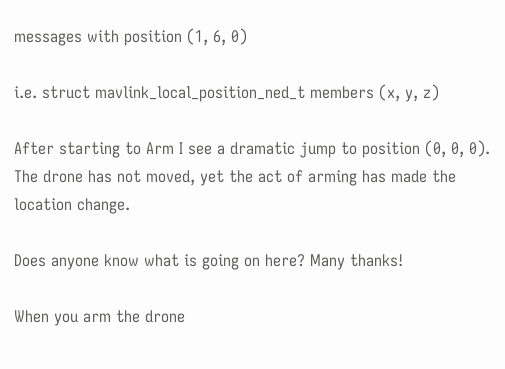messages with position (1, 6, 0)

i.e. struct mavlink_local_position_ned_t members (x, y, z)

After starting to Arm I see a dramatic jump to position (0, 0, 0). The drone has not moved, yet the act of arming has made the location change.

Does anyone know what is going on here? Many thanks!

When you arm the drone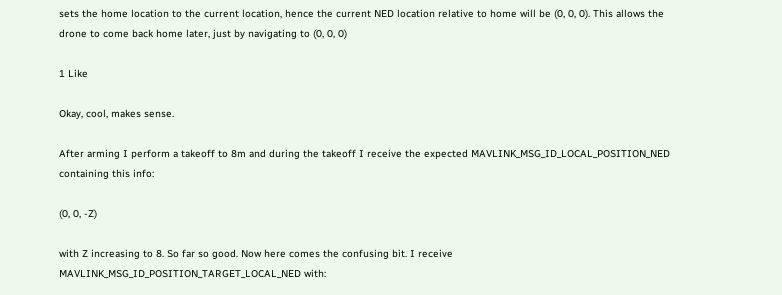sets the home location to the current location, hence the current NED location relative to home will be (0, 0, 0). This allows the drone to come back home later, just by navigating to (0, 0, 0)

1 Like

Okay, cool, makes sense.

After arming I perform a takeoff to 8m and during the takeoff I receive the expected MAVLINK_MSG_ID_LOCAL_POSITION_NED containing this info:

(0, 0, -Z)

with Z increasing to 8. So far so good. Now here comes the confusing bit. I receive MAVLINK_MSG_ID_POSITION_TARGET_LOCAL_NED with: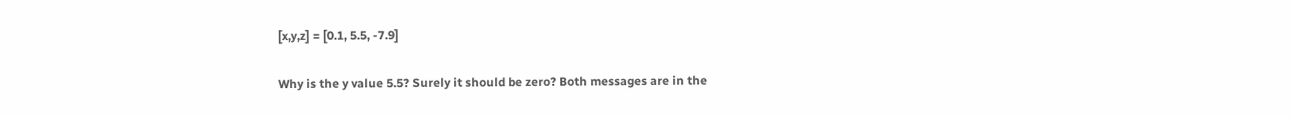[x,y,z] = [0.1, 5.5, -7.9]

Why is the y value 5.5? Surely it should be zero? Both messages are in the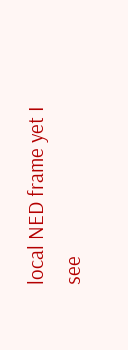local NED frame yet I see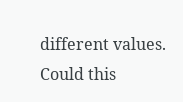different values. Could this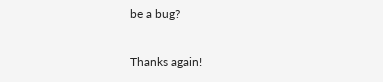be a bug?

Thanks again!